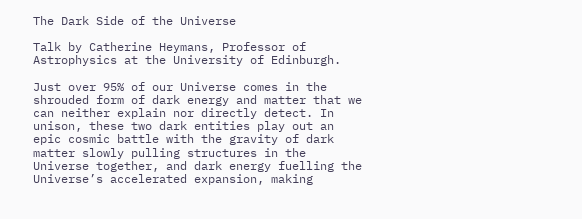The Dark Side of the Universe

Talk by Catherine Heymans, Professor of Astrophysics at the University of Edinburgh.

Just over 95% of our Universe comes in the shrouded form of dark energy and matter that we can neither explain nor directly detect. In unison, these two dark entities play out an epic cosmic battle with the gravity of dark matter slowly pulling structures in the Universe together, and dark energy fuelling the Universe’s accelerated expansion, making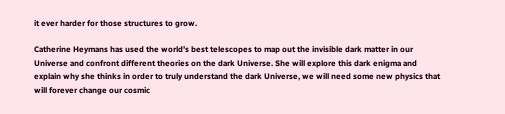it ever harder for those structures to grow.

Catherine Heymans has used the world’s best telescopes to map out the invisible dark matter in our Universe and confront different theories on the dark Universe. She will explore this dark enigma and explain why she thinks in order to truly understand the dark Universe, we will need some new physics that will forever change our cosmic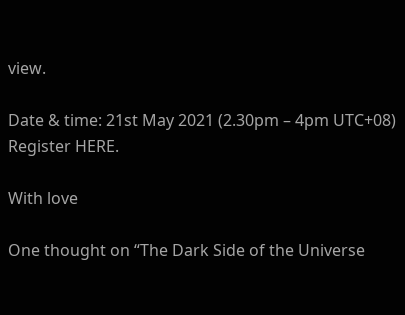view.

Date & time: 21st May 2021 (2.30pm – 4pm UTC+08)
Register HERE.

With love

One thought on “The Dark Side of the Universe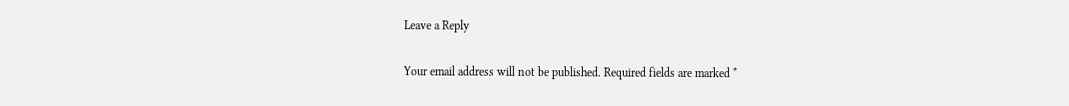Leave a Reply

Your email address will not be published. Required fields are marked *